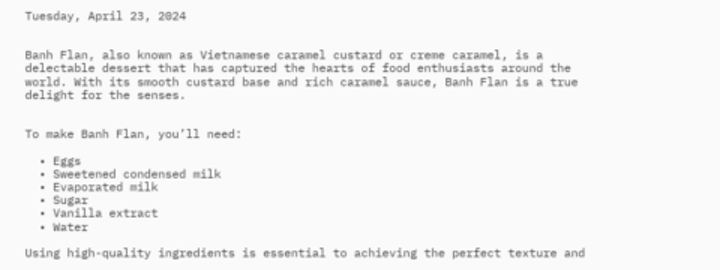Tuesday, April 23, 2024


Banh Flan, also known as Vietnamese caramel custard or creme caramel, is a delectable dessert that has captured the hearts of food enthusiasts around the world. With its smooth custard base and rich caramel sauce, Banh Flan is a true delight for the senses.


To make Banh Flan, you’ll need:

  • Eggs
  • Sweetened condensed milk
  • Evaporated milk
  • Sugar
  • Vanilla extract
  • Water

Using high-quality ingredients is essential to achieving the perfect texture and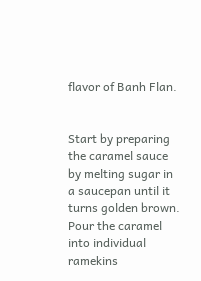flavor of Banh Flan.


Start by preparing the caramel sauce by melting sugar in a saucepan until it turns golden brown. Pour the caramel into individual ramekins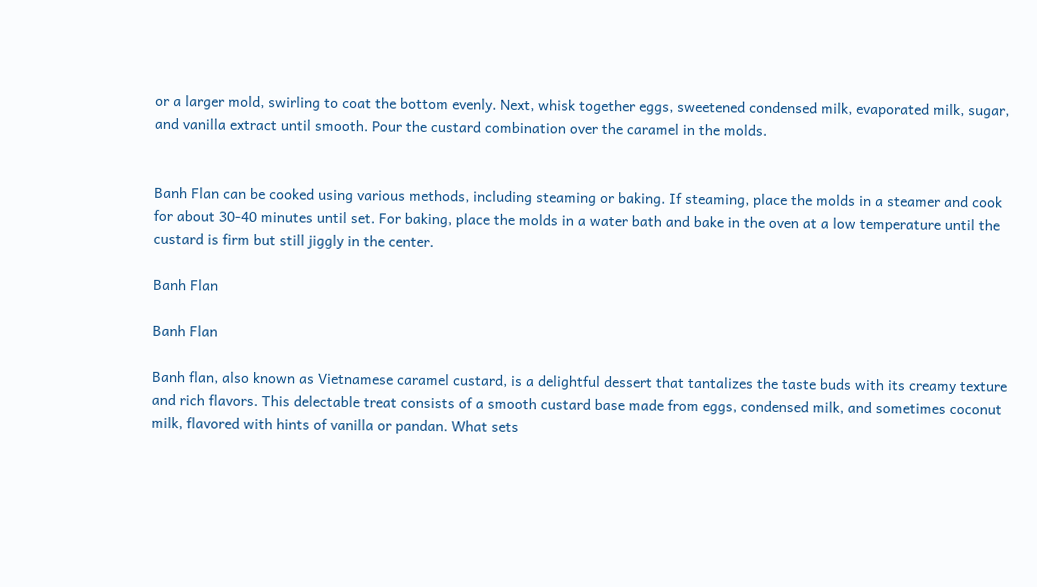or a larger mold, swirling to coat the bottom evenly. Next, whisk together eggs, sweetened condensed milk, evaporated milk, sugar, and vanilla extract until smooth. Pour the custard combination over the caramel in the molds.


Banh Flan can be cooked using various methods, including steaming or baking. If steaming, place the molds in a steamer and cook for about 30-40 minutes until set. For baking, place the molds in a water bath and bake in the oven at a low temperature until the custard is firm but still jiggly in the center.

Banh Flan

Banh Flan

Banh flan, also known as Vietnamese caramel custard, is a delightful dessert that tantalizes the taste buds with its creamy texture and rich flavors. This delectable treat consists of a smooth custard base made from eggs, condensed milk, and sometimes coconut milk, flavored with hints of vanilla or pandan. What sets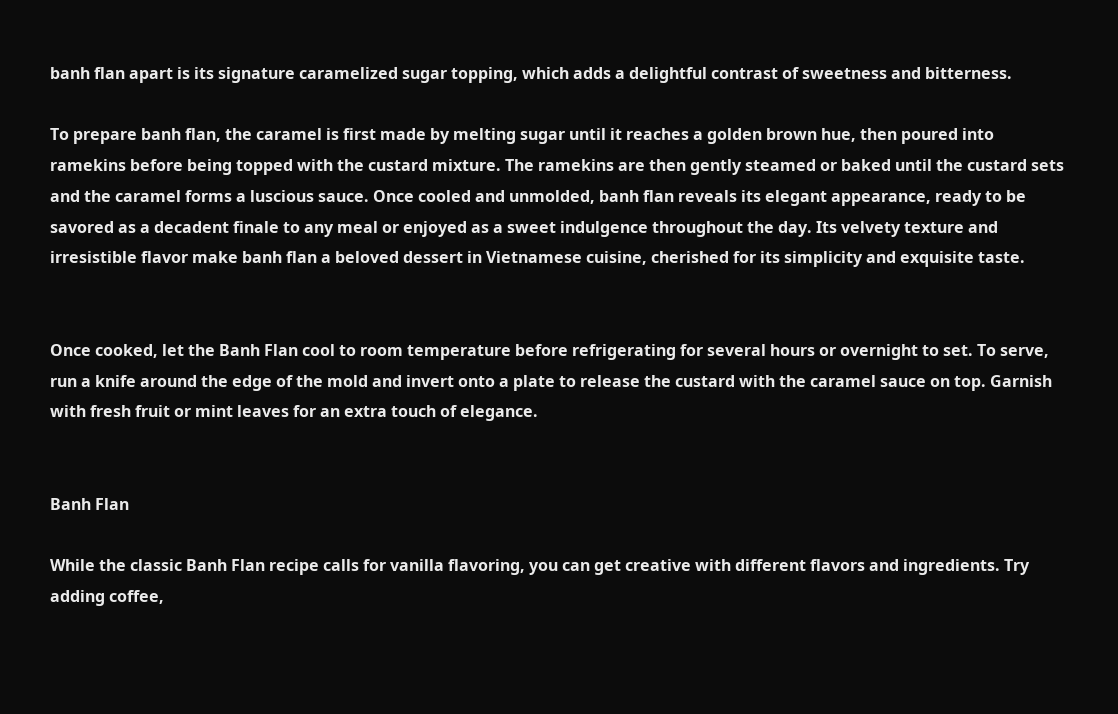banh flan apart is its signature caramelized sugar topping, which adds a delightful contrast of sweetness and bitterness.

To prepare banh flan, the caramel is first made by melting sugar until it reaches a golden brown hue, then poured into ramekins before being topped with the custard mixture. The ramekins are then gently steamed or baked until the custard sets and the caramel forms a luscious sauce. Once cooled and unmolded, banh flan reveals its elegant appearance, ready to be savored as a decadent finale to any meal or enjoyed as a sweet indulgence throughout the day. Its velvety texture and irresistible flavor make banh flan a beloved dessert in Vietnamese cuisine, cherished for its simplicity and exquisite taste.


Once cooked, let the Banh Flan cool to room temperature before refrigerating for several hours or overnight to set. To serve, run a knife around the edge of the mold and invert onto a plate to release the custard with the caramel sauce on top. Garnish with fresh fruit or mint leaves for an extra touch of elegance.


Banh Flan

While the classic Banh Flan recipe calls for vanilla flavoring, you can get creative with different flavors and ingredients. Try adding coffee,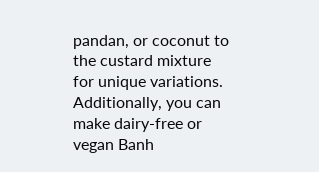pandan, or coconut to the custard mixture for unique variations. Additionally, you can make dairy-free or vegan Banh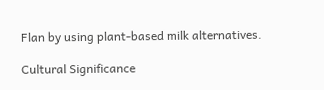Flan by using plant-based milk alternatives.

Cultural Significance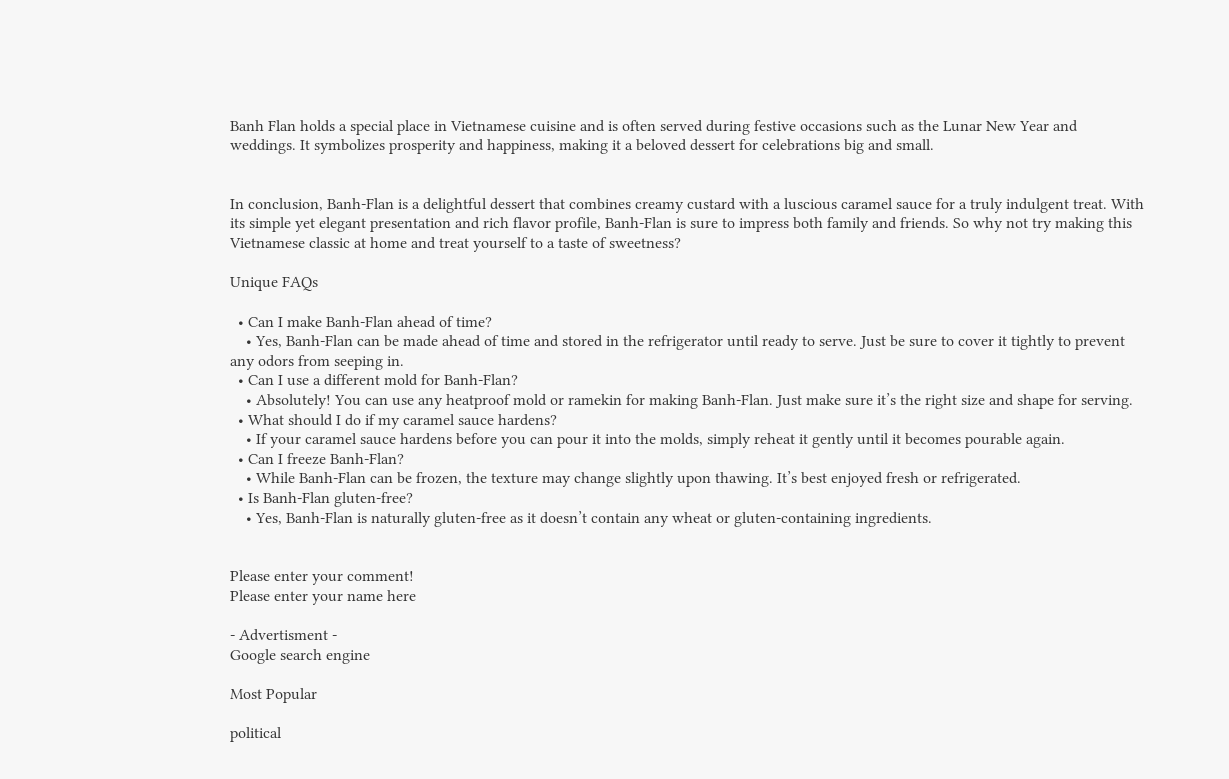Banh Flan holds a special place in Vietnamese cuisine and is often served during festive occasions such as the Lunar New Year and weddings. It symbolizes prosperity and happiness, making it a beloved dessert for celebrations big and small.


In conclusion, Banh-Flan is a delightful dessert that combines creamy custard with a luscious caramel sauce for a truly indulgent treat. With its simple yet elegant presentation and rich flavor profile, Banh-Flan is sure to impress both family and friends. So why not try making this Vietnamese classic at home and treat yourself to a taste of sweetness?

Unique FAQs

  • Can I make Banh-Flan ahead of time?
    • Yes, Banh-Flan can be made ahead of time and stored in the refrigerator until ready to serve. Just be sure to cover it tightly to prevent any odors from seeping in.
  • Can I use a different mold for Banh-Flan?
    • Absolutely! You can use any heatproof mold or ramekin for making Banh-Flan. Just make sure it’s the right size and shape for serving.
  • What should I do if my caramel sauce hardens?
    • If your caramel sauce hardens before you can pour it into the molds, simply reheat it gently until it becomes pourable again.
  • Can I freeze Banh-Flan?
    • While Banh-Flan can be frozen, the texture may change slightly upon thawing. It’s best enjoyed fresh or refrigerated.
  • Is Banh-Flan gluten-free?
    • Yes, Banh-Flan is naturally gluten-free as it doesn’t contain any wheat or gluten-containing ingredients.


Please enter your comment!
Please enter your name here

- Advertisment -
Google search engine

Most Popular

political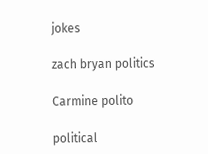jokes

zach bryan politics

Carmine polito

political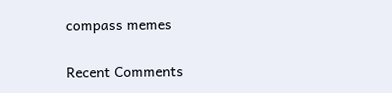compass memes

Recent Comments